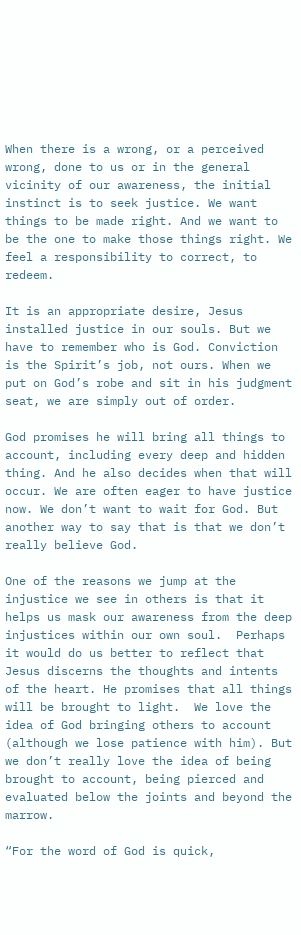When there is a wrong, or a perceived wrong, done to us or in the general vicinity of our awareness, the initial instinct is to seek justice. We want things to be made right. And we want to be the one to make those things right. We feel a responsibility to correct, to redeem.

It is an appropriate desire, Jesus installed justice in our souls. But we have to remember who is God. Conviction is the Spirit’s job, not ours. When we put on God’s robe and sit in his judgment seat, we are simply out of order.

God promises he will bring all things to account, including every deep and hidden thing. And he also decides when that will occur. We are often eager to have justice now. We don’t want to wait for God. But another way to say that is that we don’t really believe God.

One of the reasons we jump at the injustice we see in others is that it helps us mask our awareness from the deep injustices within our own soul.  Perhaps it would do us better to reflect that Jesus discerns the thoughts and intents of the heart. He promises that all things will be brought to light.  We love the idea of God bringing others to account (although we lose patience with him). But we don’t really love the idea of being brought to account, being pierced and evaluated below the joints and beyond the marrow.

“For the word of God is quick,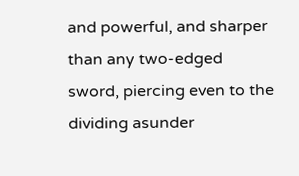and powerful, and sharper than any two-edged sword, piercing even to the dividing asunder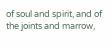of soul and spirit, and of the joints and marrow,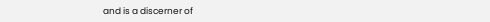and is a discerner of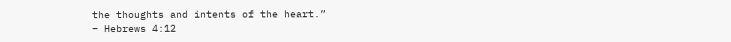the thoughts and intents of the heart.”
– Hebrews 4:12